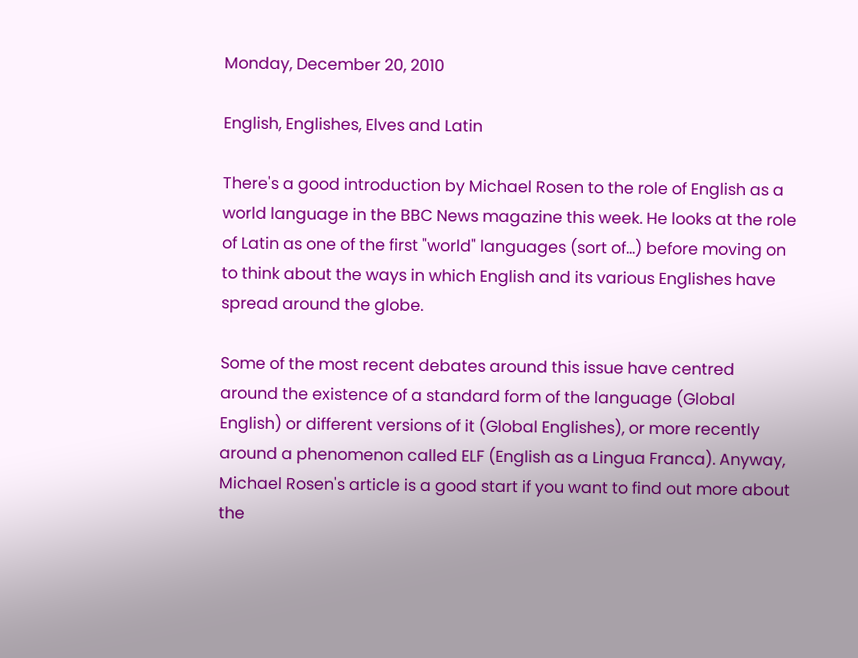Monday, December 20, 2010

English, Englishes, Elves and Latin

There's a good introduction by Michael Rosen to the role of English as a world language in the BBC News magazine this week. He looks at the role of Latin as one of the first "world" languages (sort of...) before moving on to think about the ways in which English and its various Englishes have spread around the globe.

Some of the most recent debates around this issue have centred around the existence of a standard form of the language (Global English) or different versions of it (Global Englishes), or more recently around a phenomenon called ELF (English as a Lingua Franca). Anyway, Michael Rosen's article is a good start if you want to find out more about the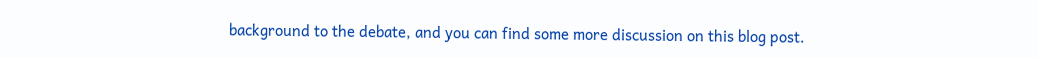background to the debate, and you can find some more discussion on this blog post.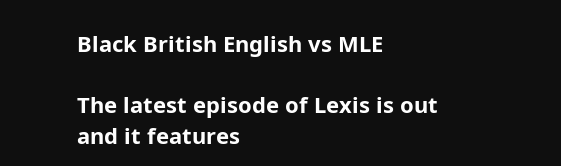Black British English vs MLE

The latest episode of Lexis is out and it features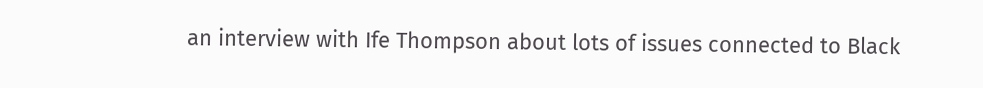an interview with Ife Thompson about lots of issues connected to Black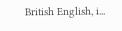British English, i...